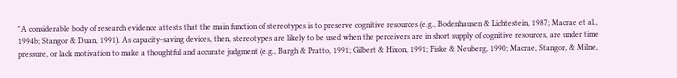"A considerable body of research evidence attests that the main function of stereotypes is to preserve cognitive resources (e.g., Bodenhausen & Lichtestein, 1987; Macrae et al., 1994b; Stangor & Duan, 1991). As capacity-saving devices, then, stereotypes are likely to be used when the perceivers are in short supply of cognitive resources, are under time pressure, or lack motivation to make a thoughtful and accurate judgment (e.g., Bargh & Pratto, 1991; Gilbert & Hixon, 1991; Fiske & Neuberg, 1990; Macrae, Stangor, & Milne,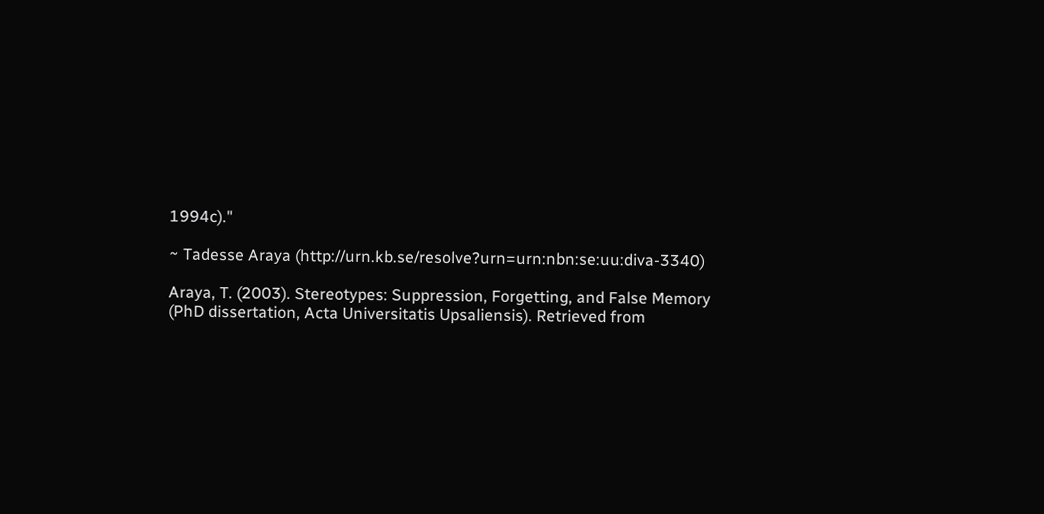1994c)."

~ Tadesse Araya (http://urn.kb.se/resolve?urn=urn:nbn:se:uu:diva-3340)

Araya, T. (2003). Stereotypes: Suppression, Forgetting, and False Memory (PhD dissertation, Acta Universitatis Upsaliensis). Retrieved from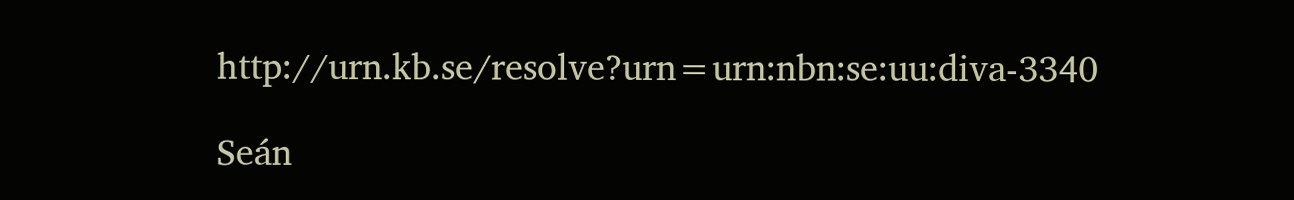http://urn.kb.se/resolve?urn=urn:nbn:se:uu:diva-3340

Seán